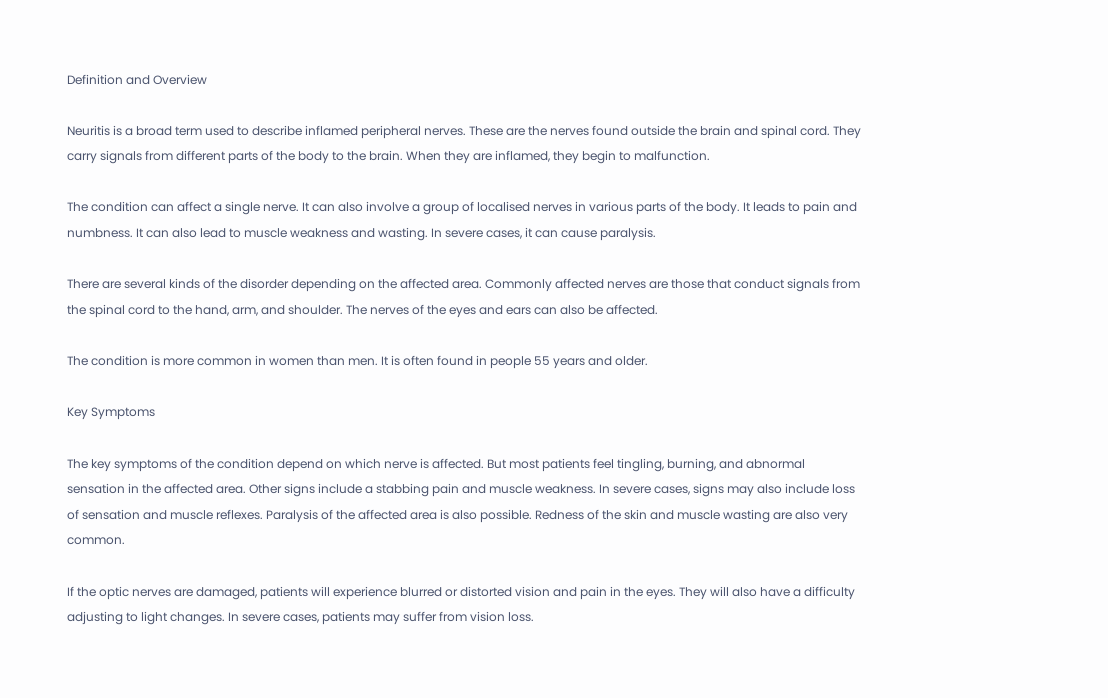Definition and Overview

Neuritis is a broad term used to describe inflamed peripheral nerves. These are the nerves found outside the brain and spinal cord. They carry signals from different parts of the body to the brain. When they are inflamed, they begin to malfunction.

The condition can affect a single nerve. It can also involve a group of localised nerves in various parts of the body. It leads to pain and numbness. It can also lead to muscle weakness and wasting. In severe cases, it can cause paralysis.

There are several kinds of the disorder depending on the affected area. Commonly affected nerves are those that conduct signals from the spinal cord to the hand, arm, and shoulder. The nerves of the eyes and ears can also be affected.

The condition is more common in women than men. It is often found in people 55 years and older.

Key Symptoms

The key symptoms of the condition depend on which nerve is affected. But most patients feel tingling, burning, and abnormal sensation in the affected area. Other signs include a stabbing pain and muscle weakness. In severe cases, signs may also include loss of sensation and muscle reflexes. Paralysis of the affected area is also possible. Redness of the skin and muscle wasting are also very common.

If the optic nerves are damaged, patients will experience blurred or distorted vision and pain in the eyes. They will also have a difficulty adjusting to light changes. In severe cases, patients may suffer from vision loss.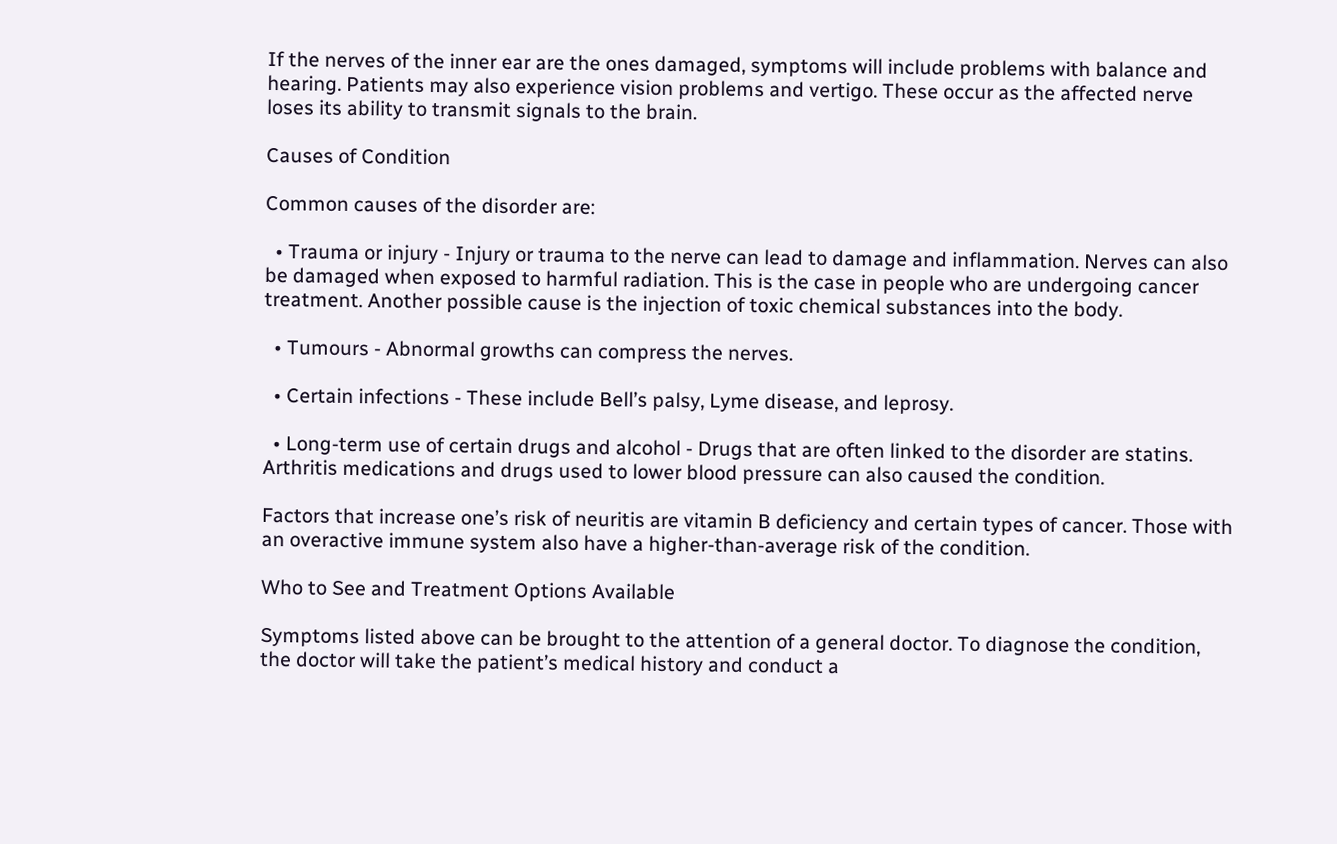If the nerves of the inner ear are the ones damaged, symptoms will include problems with balance and hearing. Patients may also experience vision problems and vertigo. These occur as the affected nerve loses its ability to transmit signals to the brain.

Causes of Condition

Common causes of the disorder are:

  • Trauma or injury - Injury or trauma to the nerve can lead to damage and inflammation. Nerves can also be damaged when exposed to harmful radiation. This is the case in people who are undergoing cancer treatment. Another possible cause is the injection of toxic chemical substances into the body.

  • Tumours - Abnormal growths can compress the nerves.

  • Certain infections - These include Bell’s palsy, Lyme disease, and leprosy.

  • Long-term use of certain drugs and alcohol - Drugs that are often linked to the disorder are statins. Arthritis medications and drugs used to lower blood pressure can also caused the condition.

Factors that increase one’s risk of neuritis are vitamin B deficiency and certain types of cancer. Those with an overactive immune system also have a higher-than-average risk of the condition.

Who to See and Treatment Options Available

Symptoms listed above can be brought to the attention of a general doctor. To diagnose the condition, the doctor will take the patient’s medical history and conduct a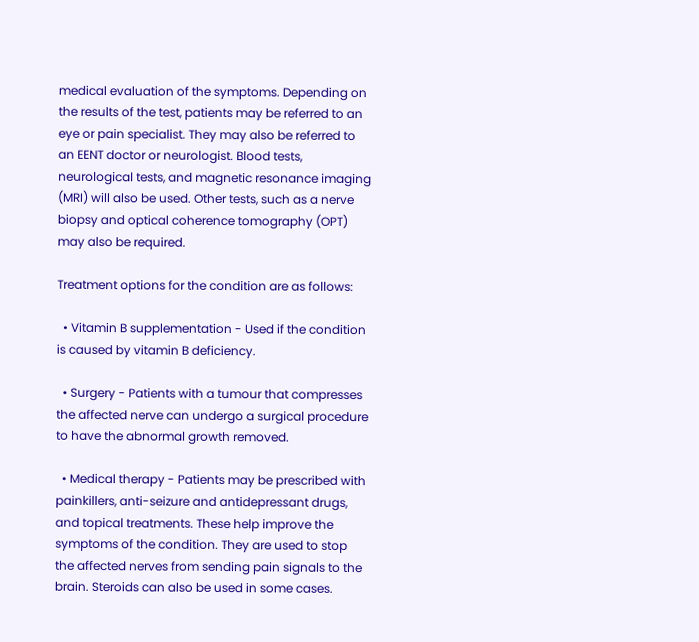medical evaluation of the symptoms. Depending on the results of the test, patients may be referred to an eye or pain specialist. They may also be referred to an EENT doctor or neurologist. Blood tests, neurological tests, and magnetic resonance imaging (MRI) will also be used. Other tests, such as a nerve biopsy and optical coherence tomography (OPT) may also be required.

Treatment options for the condition are as follows:

  • Vitamin B supplementation - Used if the condition is caused by vitamin B deficiency.

  • Surgery - Patients with a tumour that compresses the affected nerve can undergo a surgical procedure to have the abnormal growth removed.

  • Medical therapy - Patients may be prescribed with painkillers, anti-seizure and antidepressant drugs, and topical treatments. These help improve the symptoms of the condition. They are used to stop the affected nerves from sending pain signals to the brain. Steroids can also be used in some cases.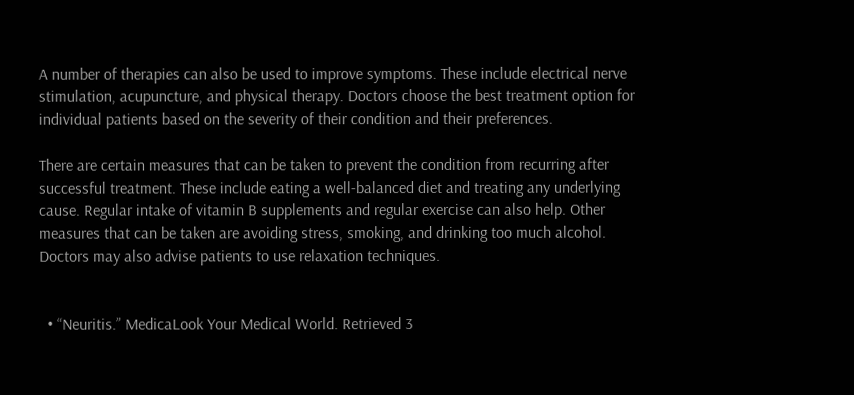A number of therapies can also be used to improve symptoms. These include electrical nerve stimulation, acupuncture, and physical therapy. Doctors choose the best treatment option for individual patients based on the severity of their condition and their preferences.

There are certain measures that can be taken to prevent the condition from recurring after successful treatment. These include eating a well-balanced diet and treating any underlying cause. Regular intake of vitamin B supplements and regular exercise can also help. Other measures that can be taken are avoiding stress, smoking, and drinking too much alcohol. Doctors may also advise patients to use relaxation techniques.


  • “Neuritis.” MedicaLook Your Medical World. Retrieved 3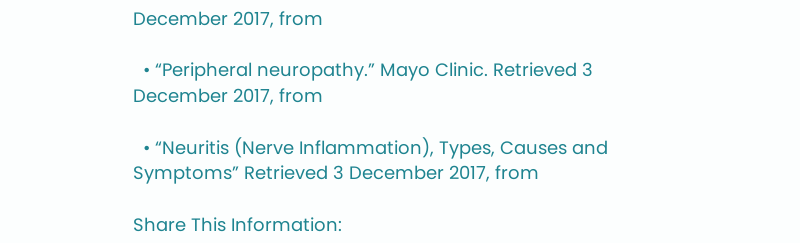December 2017, from

  • “Peripheral neuropathy.” Mayo Clinic. Retrieved 3 December 2017, from

  • “Neuritis (Nerve Inflammation), Types, Causes and Symptoms” Retrieved 3 December 2017, from

Share This Information: